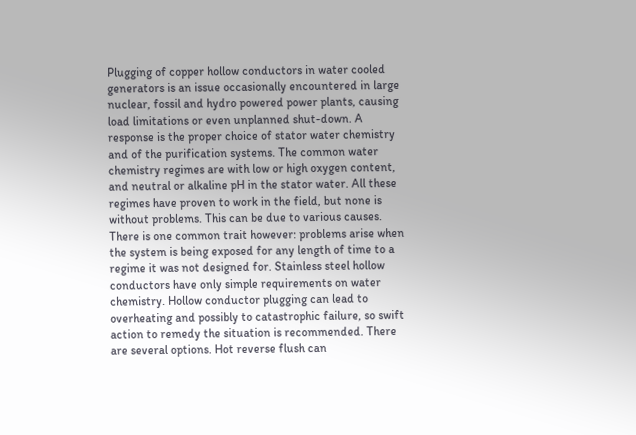Plugging of copper hollow conductors in water cooled generators is an issue occasionally encountered in large nuclear, fossil and hydro powered power plants, causing load limitations or even unplanned shut-down. A response is the proper choice of stator water chemistry and of the purification systems. The common water chemistry regimes are with low or high oxygen content, and neutral or alkaline pH in the stator water. All these regimes have proven to work in the field, but none is without problems. This can be due to various causes. There is one common trait however: problems arise when the system is being exposed for any length of time to a regime it was not designed for. Stainless steel hollow conductors have only simple requirements on water chemistry. Hollow conductor plugging can lead to overheating and possibly to catastrophic failure, so swift action to remedy the situation is recommended. There are several options. Hot reverse flush can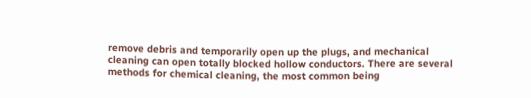remove debris and temporarily open up the plugs, and mechanical cleaning can open totally blocked hollow conductors. There are several methods for chemical cleaning, the most common being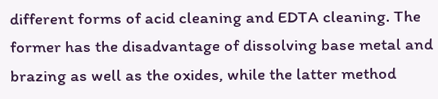different forms of acid cleaning and EDTA cleaning. The former has the disadvantage of dissolving base metal and brazing as well as the oxides, while the latter method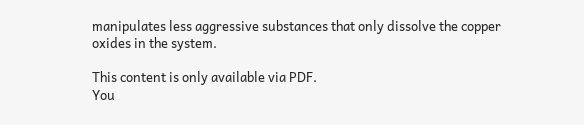manipulates less aggressive substances that only dissolve the copper oxides in the system.

This content is only available via PDF.
You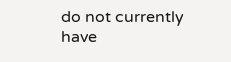do not currently have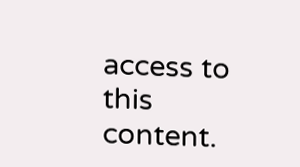access to this content.